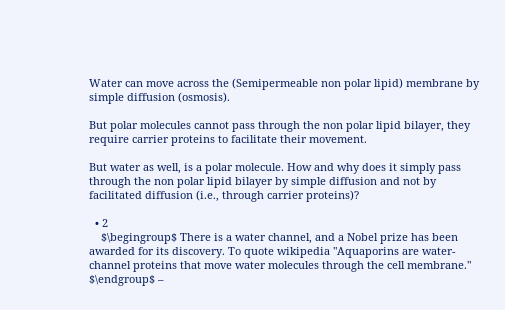Water can move across the (Semipermeable non polar lipid) membrane by simple diffusion (osmosis).

But polar molecules cannot pass through the non polar lipid bilayer, they require carrier proteins to facilitate their movement.

But water as well, is a polar molecule. How and why does it simply pass through the non polar lipid bilayer by simple diffusion and not by facilitated diffusion (i.e., through carrier proteins)?

  • 2
    $\begingroup$ There is a water channel, and a Nobel prize has been awarded for its discovery. To quote wikipedia "Aquaporins are water-channel proteins that move water molecules through the cell membrane." $\endgroup$ –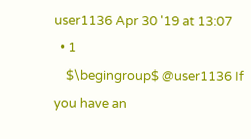user1136 Apr 30 '19 at 13:07
  • 1
    $\begingroup$ @user1136 If you have an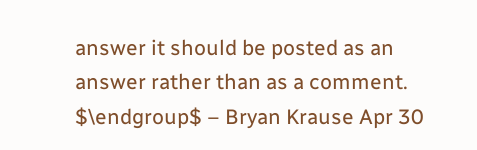answer it should be posted as an answer rather than as a comment. $\endgroup$ – Bryan Krause Apr 30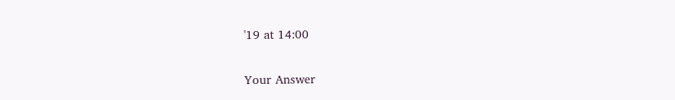'19 at 14:00

Your Answer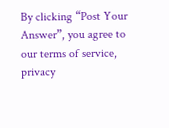By clicking “Post Your Answer”, you agree to our terms of service, privacy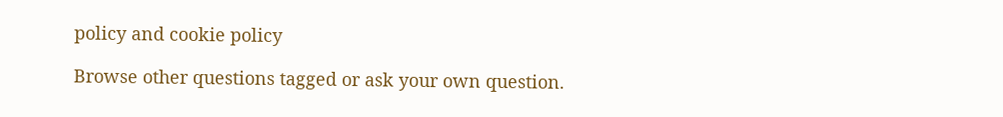policy and cookie policy

Browse other questions tagged or ask your own question.